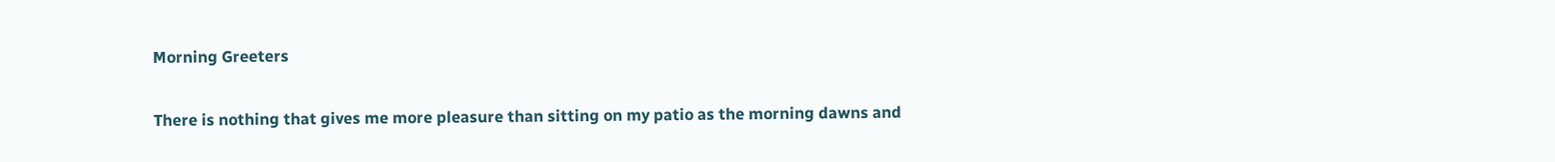Morning Greeters

There is nothing that gives me more pleasure than sitting on my patio as the morning dawns and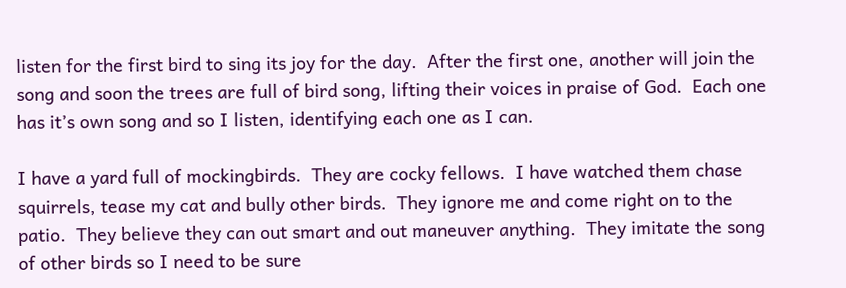listen for the first bird to sing its joy for the day.  After the first one, another will join the song and soon the trees are full of bird song, lifting their voices in praise of God.  Each one has it’s own song and so I listen, identifying each one as I can.

I have a yard full of mockingbirds.  They are cocky fellows.  I have watched them chase squirrels, tease my cat and bully other birds.  They ignore me and come right on to the patio.  They believe they can out smart and out maneuver anything.  They imitate the song of other birds so I need to be sure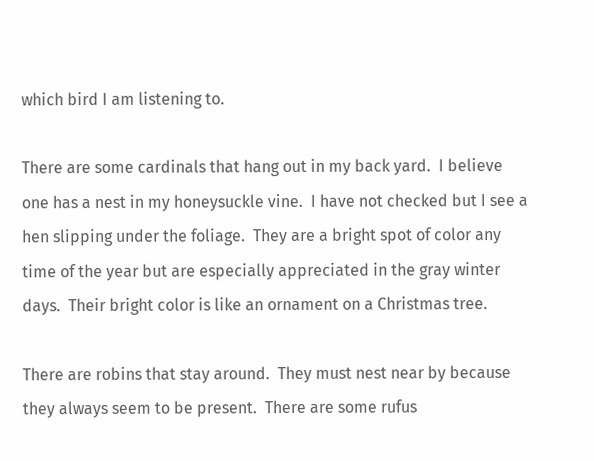which bird I am listening to.

There are some cardinals that hang out in my back yard.  I believe one has a nest in my honeysuckle vine.  I have not checked but I see a hen slipping under the foliage.  They are a bright spot of color any time of the year but are especially appreciated in the gray winter days.  Their bright color is like an ornament on a Christmas tree.

There are robins that stay around.  They must nest near by because they always seem to be present.  There are some rufus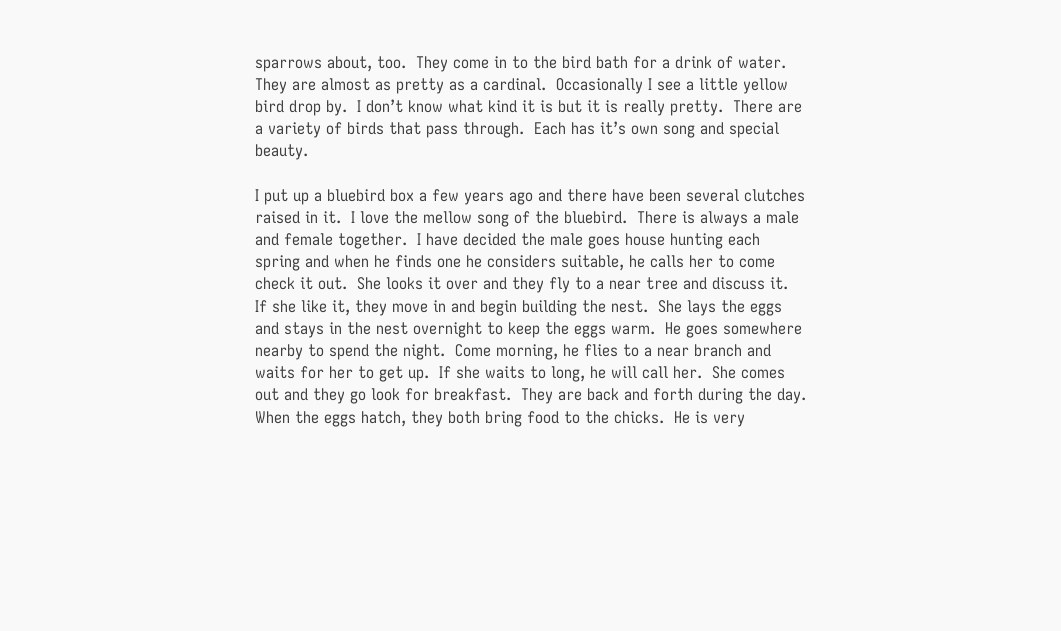sparrows about, too.  They come in to the bird bath for a drink of water.  They are almost as pretty as a cardinal.  Occasionally I see a little yellow bird drop by.  I don’t know what kind it is but it is really pretty.  There are a variety of birds that pass through.  Each has it’s own song and special beauty.

I put up a bluebird box a few years ago and there have been several clutches raised in it.  I love the mellow song of the bluebird.  There is always a male and female together.  I have decided the male goes house hunting each spring and when he finds one he considers suitable, he calls her to come check it out.  She looks it over and they fly to a near tree and discuss it.  If she like it, they move in and begin building the nest.  She lays the eggs and stays in the nest overnight to keep the eggs warm.  He goes somewhere nearby to spend the night.  Come morning, he flies to a near branch and waits for her to get up.  If she waits to long, he will call her.  She comes out and they go look for breakfast.  They are back and forth during the day.  When the eggs hatch, they both bring food to the chicks.  He is very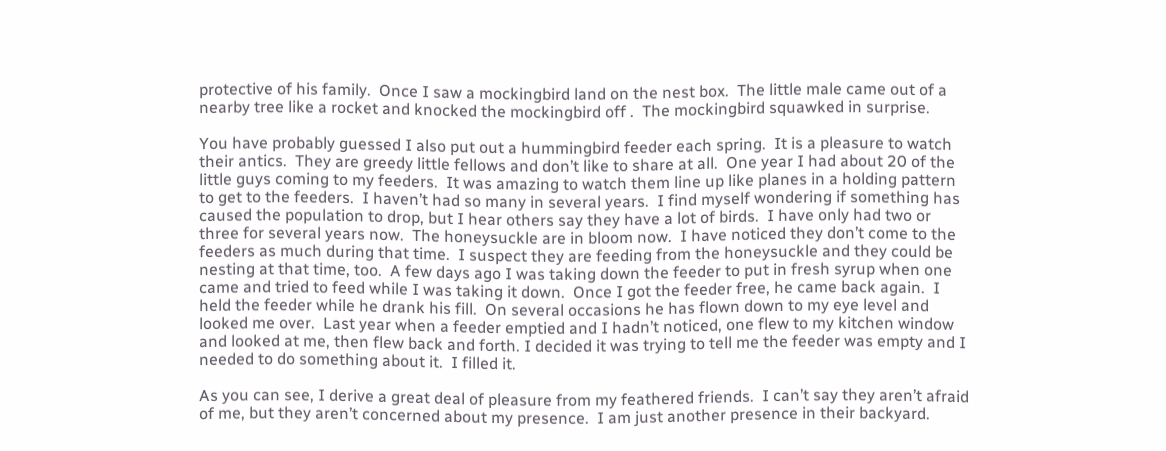protective of his family.  Once I saw a mockingbird land on the nest box.  The little male came out of a nearby tree like a rocket and knocked the mockingbird off .  The mockingbird squawked in surprise.

You have probably guessed I also put out a hummingbird feeder each spring.  It is a pleasure to watch their antics.  They are greedy little fellows and don’t like to share at all.  One year I had about 20 of the little guys coming to my feeders.  It was amazing to watch them line up like planes in a holding pattern to get to the feeders.  I haven’t had so many in several years.  I find myself wondering if something has caused the population to drop, but I hear others say they have a lot of birds.  I have only had two or three for several years now.  The honeysuckle are in bloom now.  I have noticed they don’t come to the feeders as much during that time.  I suspect they are feeding from the honeysuckle and they could be nesting at that time, too.  A few days ago I was taking down the feeder to put in fresh syrup when one came and tried to feed while I was taking it down.  Once I got the feeder free, he came back again.  I held the feeder while he drank his fill.  On several occasions he has flown down to my eye level and looked me over.  Last year when a feeder emptied and I hadn’t noticed, one flew to my kitchen window and looked at me, then flew back and forth. I decided it was trying to tell me the feeder was empty and I needed to do something about it.  I filled it.

As you can see, I derive a great deal of pleasure from my feathered friends.  I can’t say they aren’t afraid of me, but they aren’t concerned about my presence.  I am just another presence in their backyard.